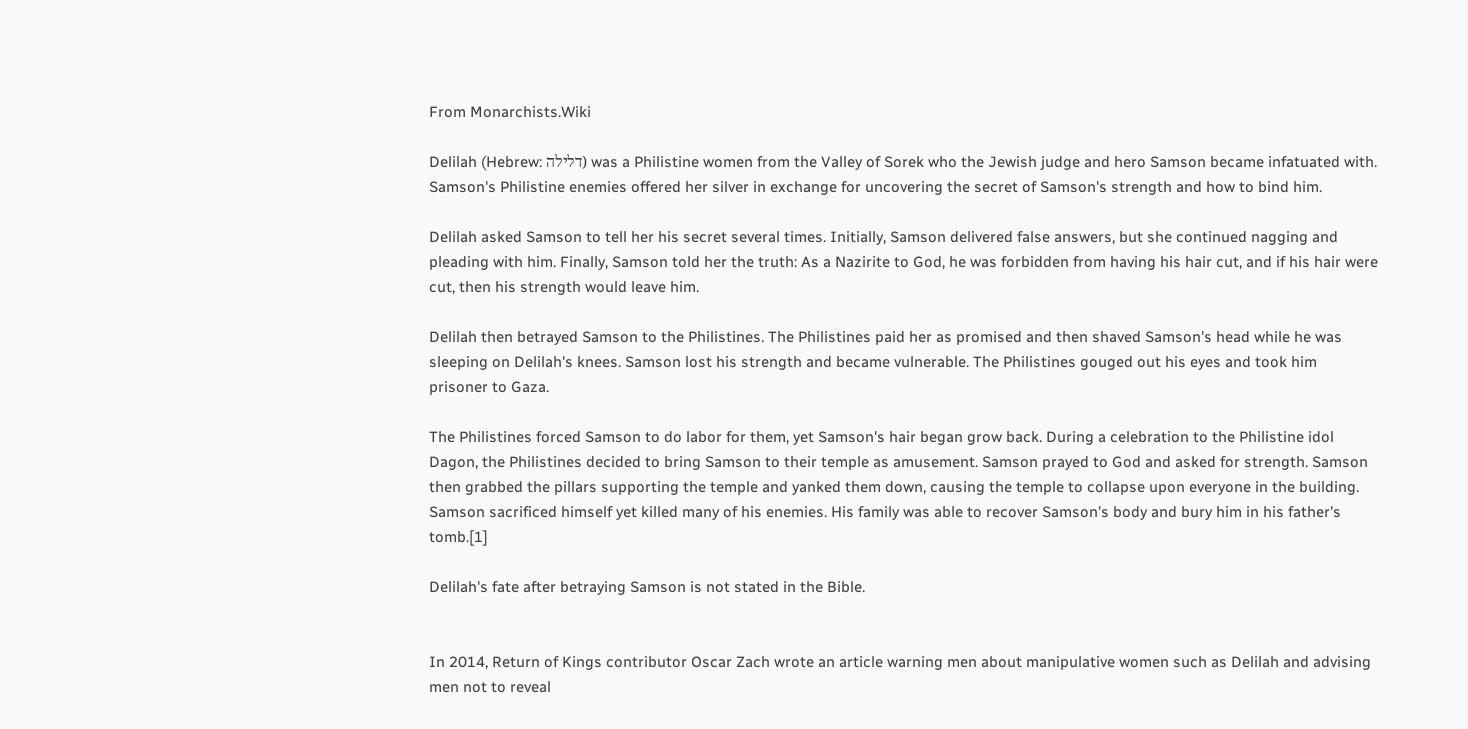From Monarchists.Wiki

Delilah (Hebrew: דלילה) was a Philistine women from the Valley of Sorek who the Jewish judge and hero Samson became infatuated with. Samson's Philistine enemies offered her silver in exchange for uncovering the secret of Samson's strength and how to bind him.

Delilah asked Samson to tell her his secret several times. Initially, Samson delivered false answers, but she continued nagging and pleading with him. Finally, Samson told her the truth: As a Nazirite to God, he was forbidden from having his hair cut, and if his hair were cut, then his strength would leave him.

Delilah then betrayed Samson to the Philistines. The Philistines paid her as promised and then shaved Samson's head while he was sleeping on Delilah's knees. Samson lost his strength and became vulnerable. The Philistines gouged out his eyes and took him prisoner to Gaza.

The Philistines forced Samson to do labor for them, yet Samson's hair began grow back. During a celebration to the Philistine idol Dagon, the Philistines decided to bring Samson to their temple as amusement. Samson prayed to God and asked for strength. Samson then grabbed the pillars supporting the temple and yanked them down, causing the temple to collapse upon everyone in the building. Samson sacrificed himself yet killed many of his enemies. His family was able to recover Samson's body and bury him in his father's tomb.[1]

Delilah's fate after betraying Samson is not stated in the Bible.


In 2014, Return of Kings contributor Oscar Zach wrote an article warning men about manipulative women such as Delilah and advising men not to reveal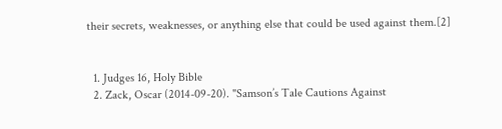their secrets, weaknesses, or anything else that could be used against them.[2]


  1. Judges 16, Holy Bible
  2. Zack, Oscar (2014-09-20). "Samson’s Tale Cautions Against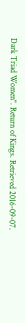Dark Triad Women". Return of Kings. Retrieved 2016-09-07.